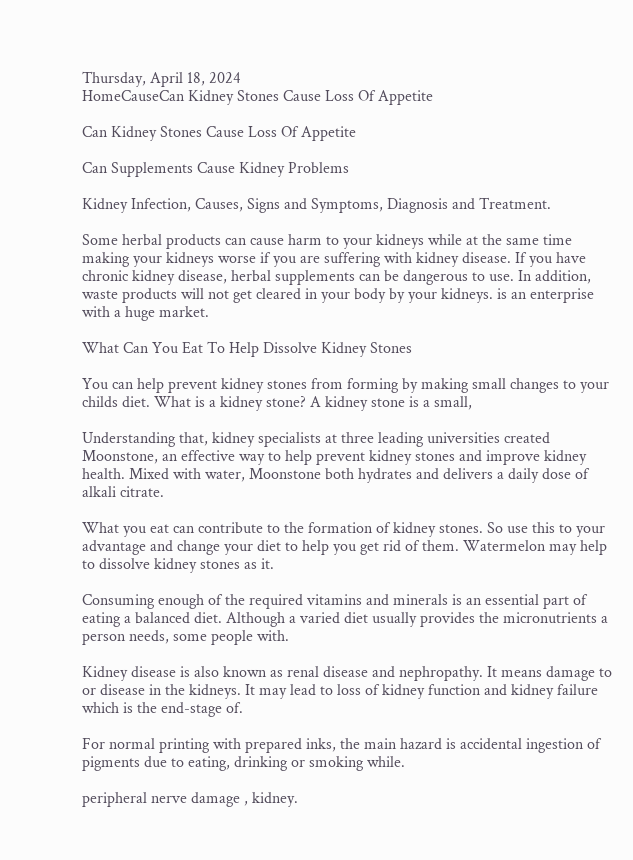Thursday, April 18, 2024
HomeCauseCan Kidney Stones Cause Loss Of Appetite

Can Kidney Stones Cause Loss Of Appetite

Can Supplements Cause Kidney Problems

Kidney Infection, Causes, Signs and Symptoms, Diagnosis and Treatment.

Some herbal products can cause harm to your kidneys while at the same time making your kidneys worse if you are suffering with kidney disease. If you have chronic kidney disease, herbal supplements can be dangerous to use. In addition, waste products will not get cleared in your body by your kidneys. is an enterprise with a huge market.

What Can You Eat To Help Dissolve Kidney Stones

You can help prevent kidney stones from forming by making small changes to your childs diet. What is a kidney stone? A kidney stone is a small,

Understanding that, kidney specialists at three leading universities created Moonstone, an effective way to help prevent kidney stones and improve kidney health. Mixed with water, Moonstone both hydrates and delivers a daily dose of alkali citrate.

What you eat can contribute to the formation of kidney stones. So use this to your advantage and change your diet to help you get rid of them. Watermelon may help to dissolve kidney stones as it.

Consuming enough of the required vitamins and minerals is an essential part of eating a balanced diet. Although a varied diet usually provides the micronutrients a person needs, some people with.

Kidney disease is also known as renal disease and nephropathy. It means damage to or disease in the kidneys. It may lead to loss of kidney function and kidney failure which is the end-stage of.

For normal printing with prepared inks, the main hazard is accidental ingestion of pigments due to eating, drinking or smoking while.

peripheral nerve damage , kidney.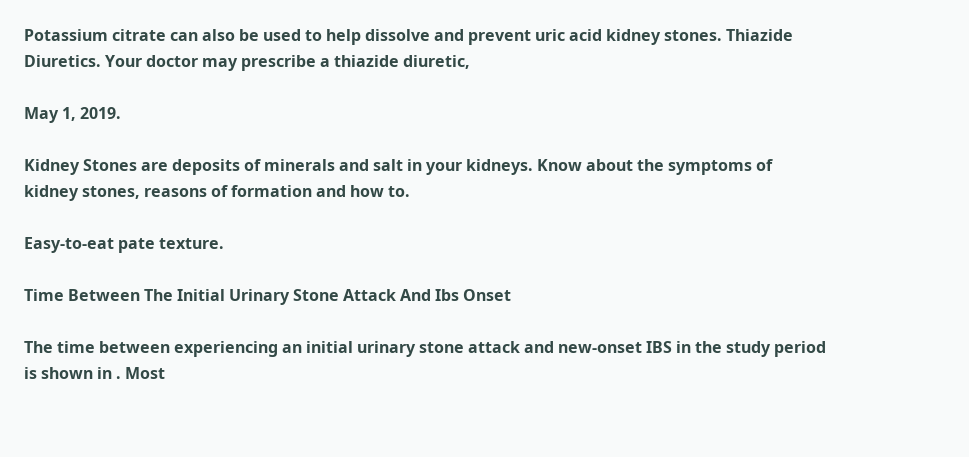Potassium citrate can also be used to help dissolve and prevent uric acid kidney stones. Thiazide Diuretics. Your doctor may prescribe a thiazide diuretic,

May 1, 2019.

Kidney Stones are deposits of minerals and salt in your kidneys. Know about the symptoms of kidney stones, reasons of formation and how to.

Easy-to-eat pate texture.

Time Between The Initial Urinary Stone Attack And Ibs Onset

The time between experiencing an initial urinary stone attack and new-onset IBS in the study period is shown in . Most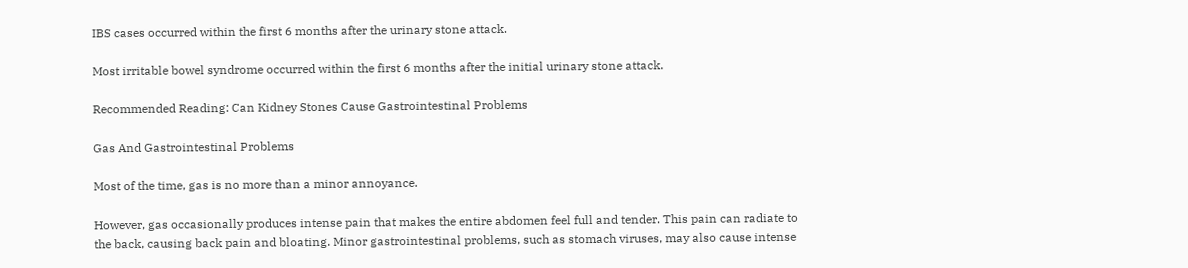IBS cases occurred within the first 6 months after the urinary stone attack.

Most irritable bowel syndrome occurred within the first 6 months after the initial urinary stone attack.

Recommended Reading: Can Kidney Stones Cause Gastrointestinal Problems

Gas And Gastrointestinal Problems

Most of the time, gas is no more than a minor annoyance.

However, gas occasionally produces intense pain that makes the entire abdomen feel full and tender. This pain can radiate to the back, causing back pain and bloating. Minor gastrointestinal problems, such as stomach viruses, may also cause intense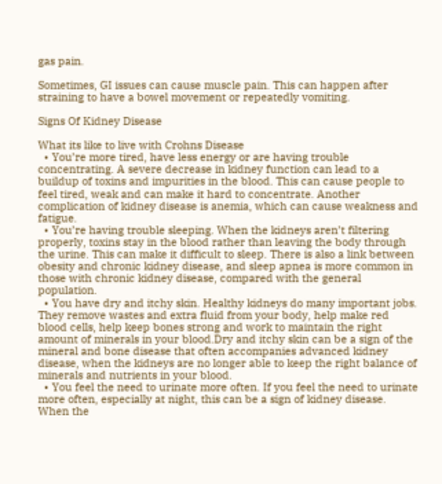gas pain.

Sometimes, GI issues can cause muscle pain. This can happen after straining to have a bowel movement or repeatedly vomiting.

Signs Of Kidney Disease

What its like to live with Crohns Disease
  • You’re more tired, have less energy or are having trouble concentrating. A severe decrease in kidney function can lead to a buildup of toxins and impurities in the blood. This can cause people to feel tired, weak and can make it hard to concentrate. Another complication of kidney disease is anemia, which can cause weakness and fatigue.
  • You’re having trouble sleeping. When the kidneys aren’t filtering properly, toxins stay in the blood rather than leaving the body through the urine. This can make it difficult to sleep. There is also a link between obesity and chronic kidney disease, and sleep apnea is more common in those with chronic kidney disease, compared with the general population.
  • You have dry and itchy skin. Healthy kidneys do many important jobs. They remove wastes and extra fluid from your body, help make red blood cells, help keep bones strong and work to maintain the right amount of minerals in your blood.Dry and itchy skin can be a sign of the mineral and bone disease that often accompanies advanced kidney disease, when the kidneys are no longer able to keep the right balance of minerals and nutrients in your blood.
  • You feel the need to urinate more often. If you feel the need to urinate more often, especially at night, this can be a sign of kidney disease. When the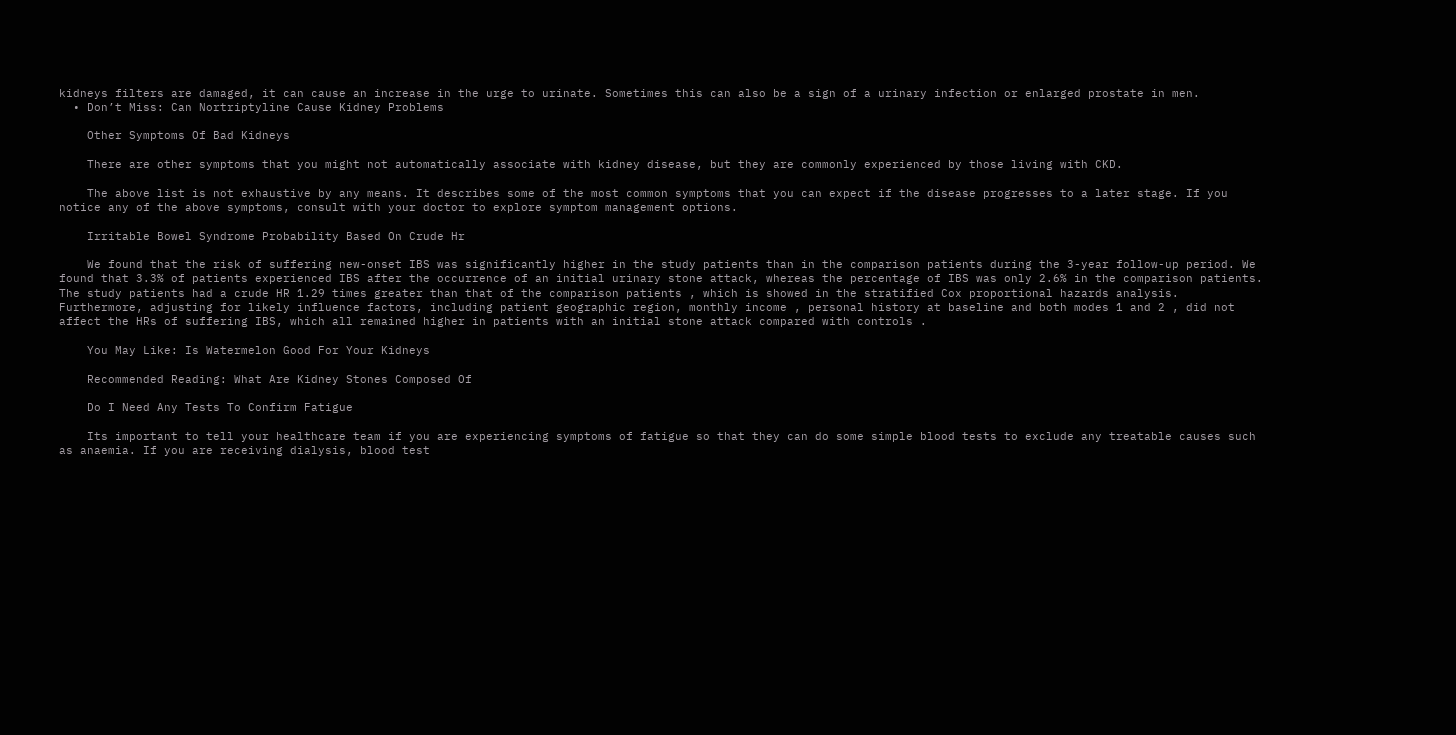kidneys filters are damaged, it can cause an increase in the urge to urinate. Sometimes this can also be a sign of a urinary infection or enlarged prostate in men.
  • Don’t Miss: Can Nortriptyline Cause Kidney Problems

    Other Symptoms Of Bad Kidneys

    There are other symptoms that you might not automatically associate with kidney disease, but they are commonly experienced by those living with CKD.

    The above list is not exhaustive by any means. It describes some of the most common symptoms that you can expect if the disease progresses to a later stage. If you notice any of the above symptoms, consult with your doctor to explore symptom management options.

    Irritable Bowel Syndrome Probability Based On Crude Hr

    We found that the risk of suffering new-onset IBS was significantly higher in the study patients than in the comparison patients during the 3-year follow-up period. We found that 3.3% of patients experienced IBS after the occurrence of an initial urinary stone attack, whereas the percentage of IBS was only 2.6% in the comparison patients. The study patients had a crude HR 1.29 times greater than that of the comparison patients , which is showed in the stratified Cox proportional hazards analysis. Furthermore, adjusting for likely influence factors, including patient geographic region, monthly income , personal history at baseline and both modes 1 and 2 , did not affect the HRs of suffering IBS, which all remained higher in patients with an initial stone attack compared with controls .

    You May Like: Is Watermelon Good For Your Kidneys

    Recommended Reading: What Are Kidney Stones Composed Of

    Do I Need Any Tests To Confirm Fatigue

    Its important to tell your healthcare team if you are experiencing symptoms of fatigue so that they can do some simple blood tests to exclude any treatable causes such as anaemia. If you are receiving dialysis, blood test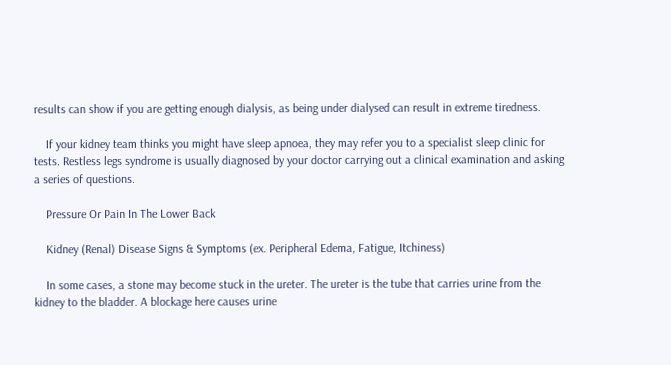results can show if you are getting enough dialysis, as being under dialysed can result in extreme tiredness.

    If your kidney team thinks you might have sleep apnoea, they may refer you to a specialist sleep clinic for tests. Restless legs syndrome is usually diagnosed by your doctor carrying out a clinical examination and asking a series of questions.

    Pressure Or Pain In The Lower Back

    Kidney (Renal) Disease Signs & Symptoms (ex. Peripheral Edema, Fatigue, Itchiness)

    In some cases, a stone may become stuck in the ureter. The ureter is the tube that carries urine from the kidney to the bladder. A blockage here causes urine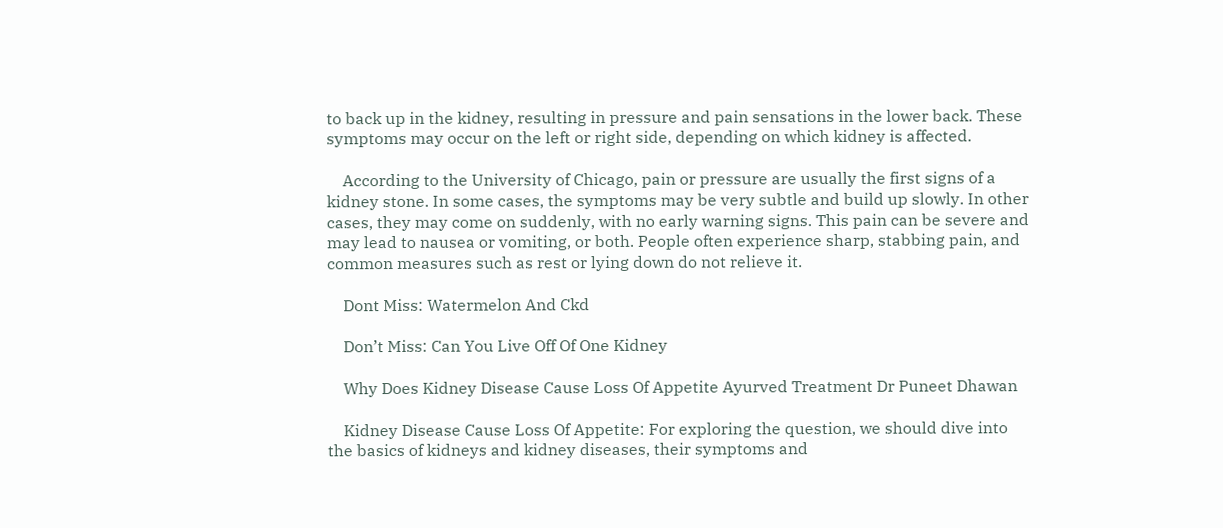to back up in the kidney, resulting in pressure and pain sensations in the lower back. These symptoms may occur on the left or right side, depending on which kidney is affected.

    According to the University of Chicago, pain or pressure are usually the first signs of a kidney stone. In some cases, the symptoms may be very subtle and build up slowly. In other cases, they may come on suddenly, with no early warning signs. This pain can be severe and may lead to nausea or vomiting, or both. People often experience sharp, stabbing pain, and common measures such as rest or lying down do not relieve it.

    Dont Miss: Watermelon And Ckd

    Don’t Miss: Can You Live Off Of One Kidney

    Why Does Kidney Disease Cause Loss Of Appetite Ayurved Treatment Dr Puneet Dhawan

    Kidney Disease Cause Loss Of Appetite: For exploring the question, we should dive into the basics of kidneys and kidney diseases, their symptoms and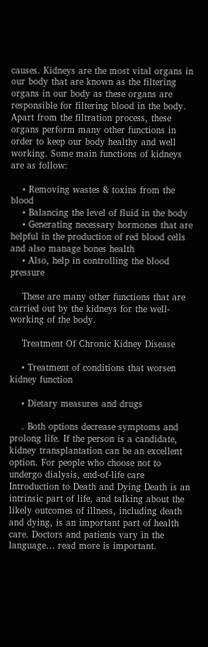causes. Kidneys are the most vital organs in our body that are known as the filtering organs in our body as these organs are responsible for filtering blood in the body. Apart from the filtration process, these organs perform many other functions in order to keep our body healthy and well working. Some main functions of kidneys are as follow:

    • Removing wastes & toxins from the blood
    • Balancing the level of fluid in the body
    • Generating necessary hormones that are helpful in the production of red blood cells and also manage bones health
    • Also, help in controlling the blood pressure

    These are many other functions that are carried out by the kidneys for the well-working of the body.

    Treatment Of Chronic Kidney Disease

    • Treatment of conditions that worsen kidney function

    • Dietary measures and drugs

    . Both options decrease symptoms and prolong life. If the person is a candidate, kidney transplantation can be an excellent option. For people who choose not to undergo dialysis, end-of-life care Introduction to Death and Dying Death is an intrinsic part of life, and talking about the likely outcomes of illness, including death and dying, is an important part of health care. Doctors and patients vary in the language… read more is important.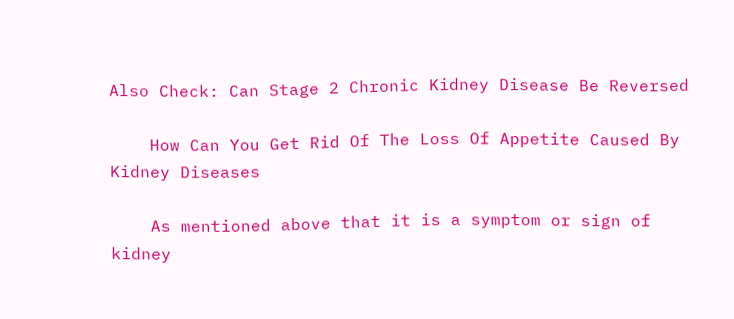Also Check: Can Stage 2 Chronic Kidney Disease Be Reversed

    How Can You Get Rid Of The Loss Of Appetite Caused By Kidney Diseases

    As mentioned above that it is a symptom or sign of kidney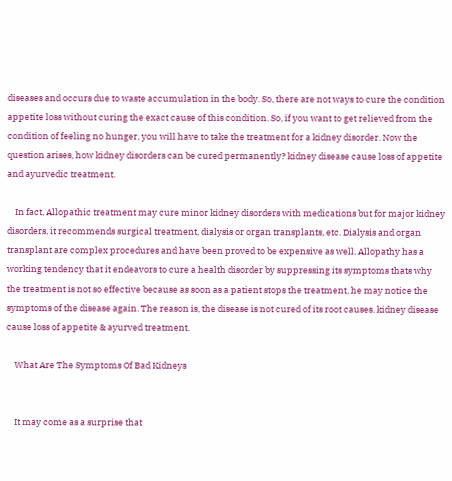diseases and occurs due to waste accumulation in the body. So, there are not ways to cure the condition appetite loss without curing the exact cause of this condition. So, if you want to get relieved from the condition of feeling no hunger, you will have to take the treatment for a kidney disorder. Now the question arises, how kidney disorders can be cured permanently? kidney disease cause loss of appetite and ayurvedic treatment.

    In fact, Allopathic treatment may cure minor kidney disorders with medications but for major kidney disorders, it recommends surgical treatment, dialysis or organ transplants, etc. Dialysis and organ transplant are complex procedures and have been proved to be expensive as well. Allopathy has a working tendency that it endeavors to cure a health disorder by suppressing its symptoms thats why the treatment is not so effective because as soon as a patient stops the treatment, he may notice the symptoms of the disease again. The reason is, the disease is not cured of its root causes. kidney disease cause loss of appetite & ayurved treatment.

    What Are The Symptoms Of Bad Kidneys


    It may come as a surprise that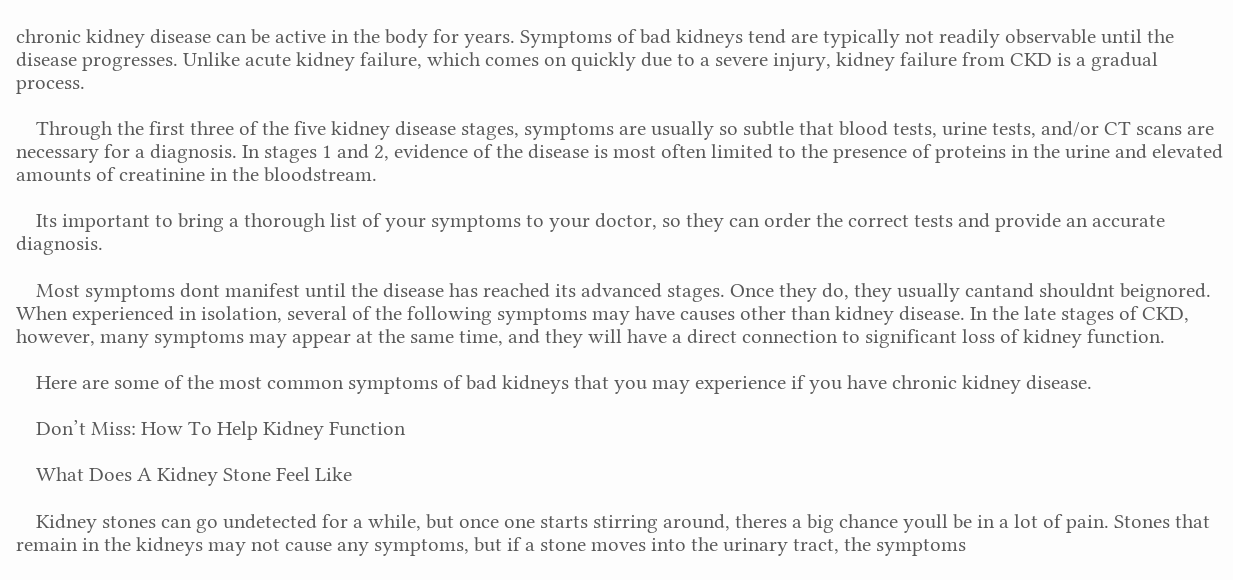chronic kidney disease can be active in the body for years. Symptoms of bad kidneys tend are typically not readily observable until the disease progresses. Unlike acute kidney failure, which comes on quickly due to a severe injury, kidney failure from CKD is a gradual process.

    Through the first three of the five kidney disease stages, symptoms are usually so subtle that blood tests, urine tests, and/or CT scans are necessary for a diagnosis. In stages 1 and 2, evidence of the disease is most often limited to the presence of proteins in the urine and elevated amounts of creatinine in the bloodstream.

    Its important to bring a thorough list of your symptoms to your doctor, so they can order the correct tests and provide an accurate diagnosis.

    Most symptoms dont manifest until the disease has reached its advanced stages. Once they do, they usually cantand shouldnt beignored. When experienced in isolation, several of the following symptoms may have causes other than kidney disease. In the late stages of CKD, however, many symptoms may appear at the same time, and they will have a direct connection to significant loss of kidney function.

    Here are some of the most common symptoms of bad kidneys that you may experience if you have chronic kidney disease.

    Don’t Miss: How To Help Kidney Function

    What Does A Kidney Stone Feel Like

    Kidney stones can go undetected for a while, but once one starts stirring around, theres a big chance youll be in a lot of pain. Stones that remain in the kidneys may not cause any symptoms, but if a stone moves into the urinary tract, the symptoms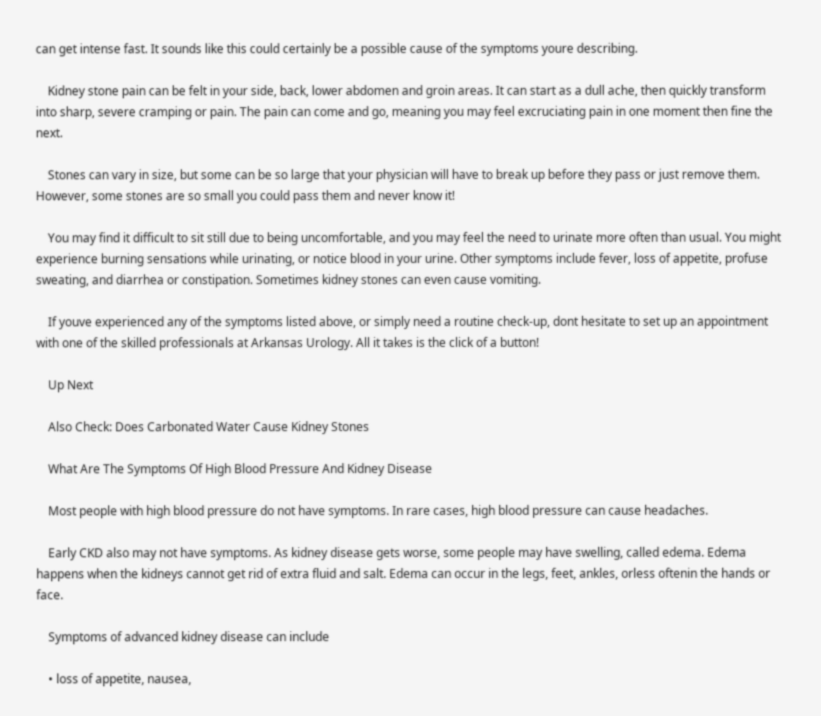can get intense fast. It sounds like this could certainly be a possible cause of the symptoms youre describing.

    Kidney stone pain can be felt in your side, back, lower abdomen and groin areas. It can start as a dull ache, then quickly transform into sharp, severe cramping or pain. The pain can come and go, meaning you may feel excruciating pain in one moment then fine the next.

    Stones can vary in size, but some can be so large that your physician will have to break up before they pass or just remove them. However, some stones are so small you could pass them and never know it!

    You may find it difficult to sit still due to being uncomfortable, and you may feel the need to urinate more often than usual. You might experience burning sensations while urinating, or notice blood in your urine. Other symptoms include fever, loss of appetite, profuse sweating, and diarrhea or constipation. Sometimes kidney stones can even cause vomiting.

    If youve experienced any of the symptoms listed above, or simply need a routine check-up, dont hesitate to set up an appointment with one of the skilled professionals at Arkansas Urology. All it takes is the click of a button!

    Up Next

    Also Check: Does Carbonated Water Cause Kidney Stones

    What Are The Symptoms Of High Blood Pressure And Kidney Disease

    Most people with high blood pressure do not have symptoms. In rare cases, high blood pressure can cause headaches.

    Early CKD also may not have symptoms. As kidney disease gets worse, some people may have swelling, called edema. Edema happens when the kidneys cannot get rid of extra fluid and salt. Edema can occur in the legs, feet, ankles, orless oftenin the hands or face.

    Symptoms of advanced kidney disease can include

    • loss of appetite, nausea,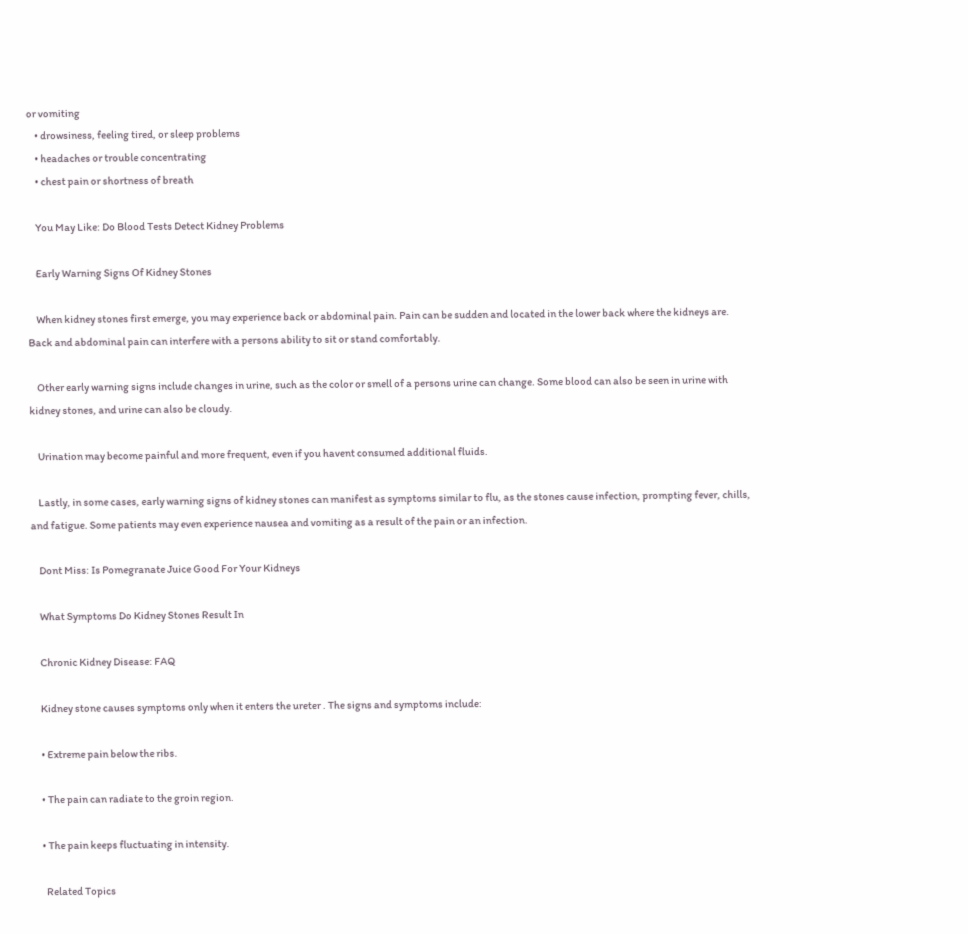or vomiting
    • drowsiness, feeling tired, or sleep problems
    • headaches or trouble concentrating
    • chest pain or shortness of breath

    You May Like: Do Blood Tests Detect Kidney Problems

    Early Warning Signs Of Kidney Stones

    When kidney stones first emerge, you may experience back or abdominal pain. Pain can be sudden and located in the lower back where the kidneys are. Back and abdominal pain can interfere with a persons ability to sit or stand comfortably.

    Other early warning signs include changes in urine, such as the color or smell of a persons urine can change. Some blood can also be seen in urine with kidney stones, and urine can also be cloudy.

    Urination may become painful and more frequent, even if you havent consumed additional fluids.

    Lastly, in some cases, early warning signs of kidney stones can manifest as symptoms similar to flu, as the stones cause infection, prompting fever, chills, and fatigue. Some patients may even experience nausea and vomiting as a result of the pain or an infection.

    Dont Miss: Is Pomegranate Juice Good For Your Kidneys

    What Symptoms Do Kidney Stones Result In

    Chronic Kidney Disease: FAQ

    Kidney stone causes symptoms only when it enters the ureter . The signs and symptoms include:

    • Extreme pain below the ribs.

    • The pain can radiate to the groin region.

    • The pain keeps fluctuating in intensity.

      Related Topics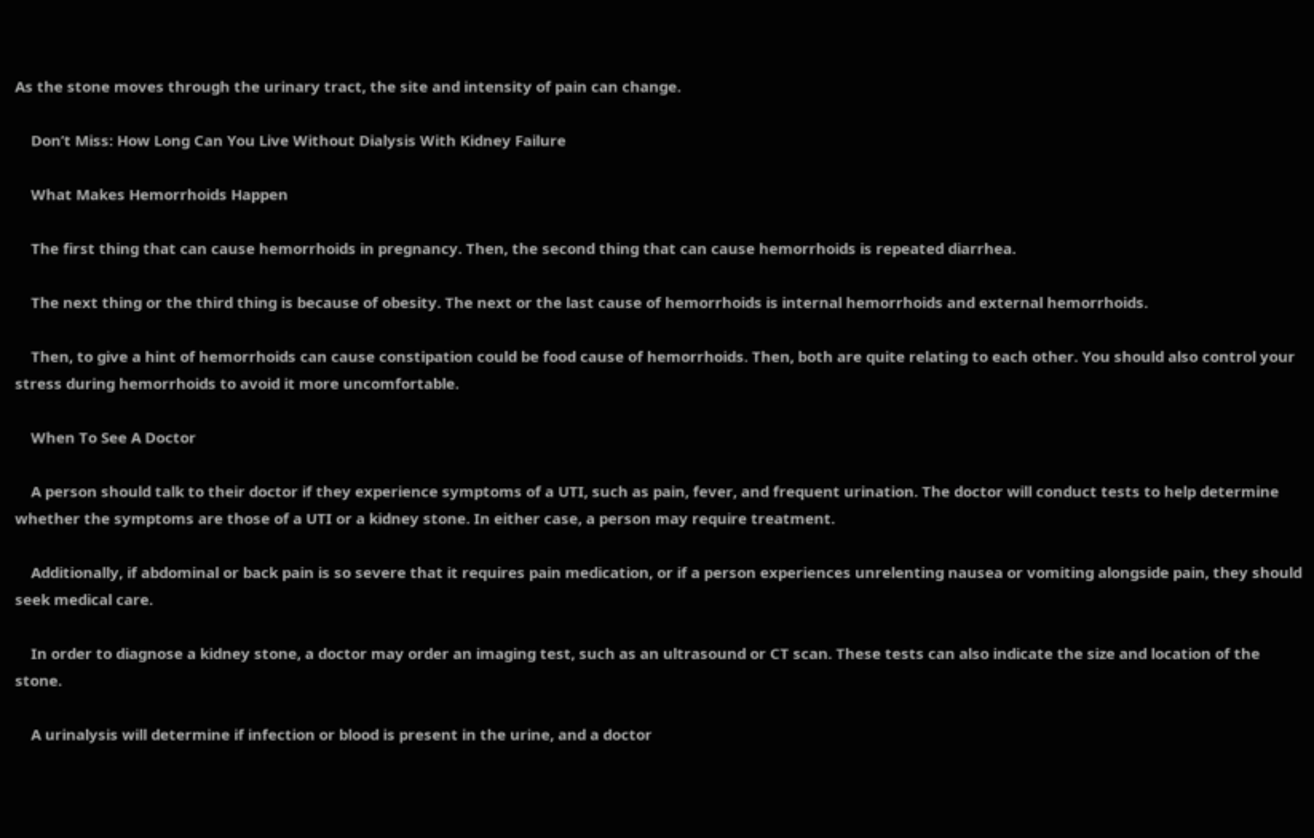As the stone moves through the urinary tract, the site and intensity of pain can change.

    Don’t Miss: How Long Can You Live Without Dialysis With Kidney Failure

    What Makes Hemorrhoids Happen

    The first thing that can cause hemorrhoids in pregnancy. Then, the second thing that can cause hemorrhoids is repeated diarrhea.

    The next thing or the third thing is because of obesity. The next or the last cause of hemorrhoids is internal hemorrhoids and external hemorrhoids.

    Then, to give a hint of hemorrhoids can cause constipation could be food cause of hemorrhoids. Then, both are quite relating to each other. You should also control your stress during hemorrhoids to avoid it more uncomfortable.

    When To See A Doctor

    A person should talk to their doctor if they experience symptoms of a UTI, such as pain, fever, and frequent urination. The doctor will conduct tests to help determine whether the symptoms are those of a UTI or a kidney stone. In either case, a person may require treatment.

    Additionally, if abdominal or back pain is so severe that it requires pain medication, or if a person experiences unrelenting nausea or vomiting alongside pain, they should seek medical care.

    In order to diagnose a kidney stone, a doctor may order an imaging test, such as an ultrasound or CT scan. These tests can also indicate the size and location of the stone.

    A urinalysis will determine if infection or blood is present in the urine, and a doctor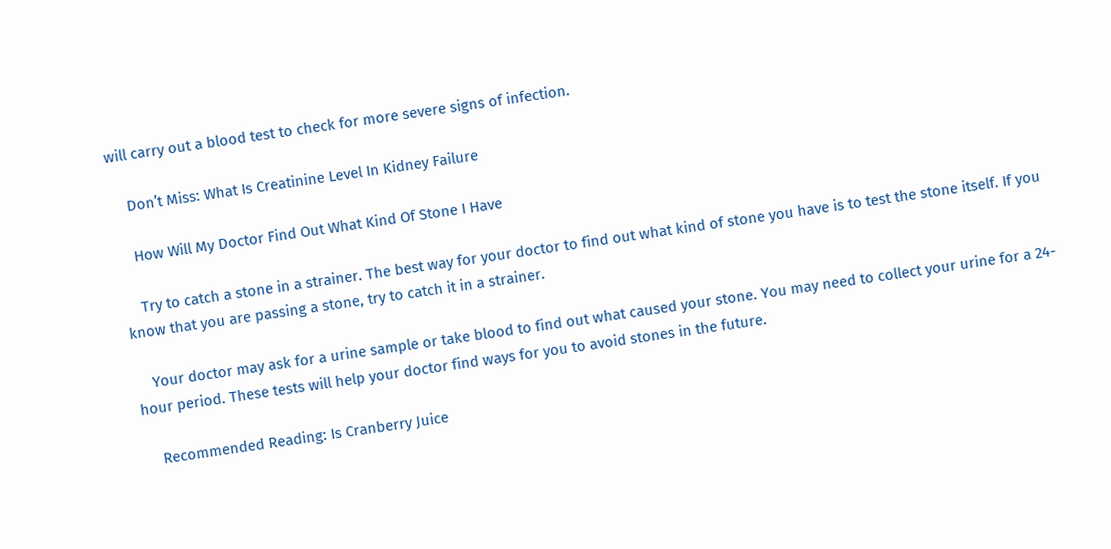will carry out a blood test to check for more severe signs of infection.

    Don’t Miss: What Is Creatinine Level In Kidney Failure

    How Will My Doctor Find Out What Kind Of Stone I Have

    Try to catch a stone in a strainer. The best way for your doctor to find out what kind of stone you have is to test the stone itself. If you know that you are passing a stone, try to catch it in a strainer.

    Your doctor may ask for a urine sample or take blood to find out what caused your stone. You may need to collect your urine for a 24-hour period. These tests will help your doctor find ways for you to avoid stones in the future.

    Recommended Reading: Is Cranberry Juice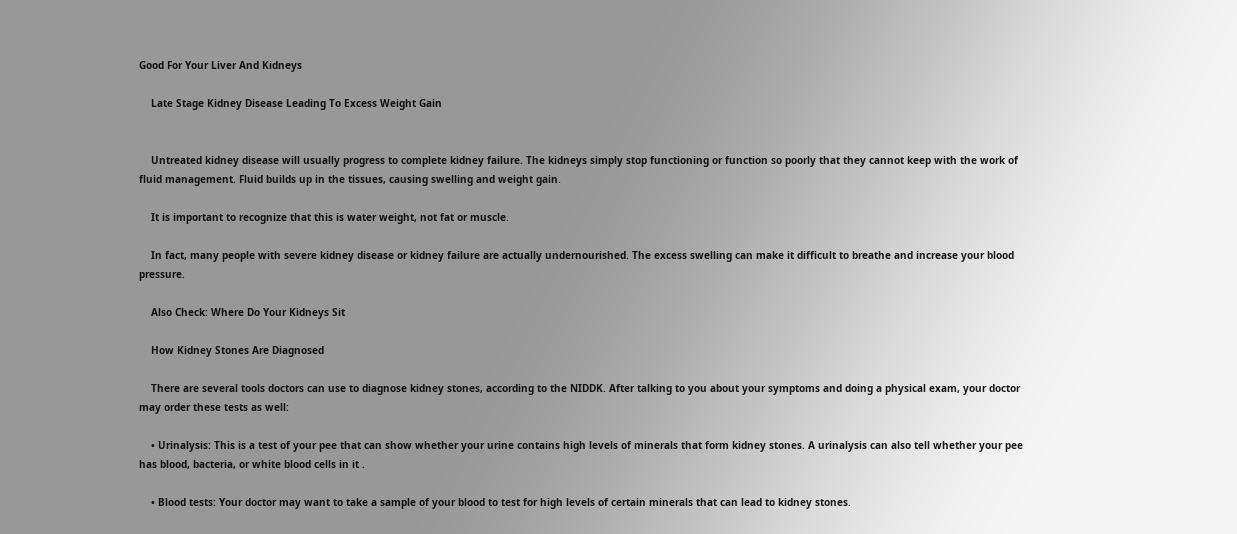Good For Your Liver And Kidneys

    Late Stage Kidney Disease Leading To Excess Weight Gain


    Untreated kidney disease will usually progress to complete kidney failure. The kidneys simply stop functioning or function so poorly that they cannot keep with the work of fluid management. Fluid builds up in the tissues, causing swelling and weight gain.

    It is important to recognize that this is water weight, not fat or muscle.

    In fact, many people with severe kidney disease or kidney failure are actually undernourished. The excess swelling can make it difficult to breathe and increase your blood pressure.

    Also Check: Where Do Your Kidneys Sit

    How Kidney Stones Are Diagnosed

    There are several tools doctors can use to diagnose kidney stones, according to the NIDDK. After talking to you about your symptoms and doing a physical exam, your doctor may order these tests as well:

    • Urinalysis: This is a test of your pee that can show whether your urine contains high levels of minerals that form kidney stones. A urinalysis can also tell whether your pee has blood, bacteria, or white blood cells in it .

    • Blood tests: Your doctor may want to take a sample of your blood to test for high levels of certain minerals that can lead to kidney stones.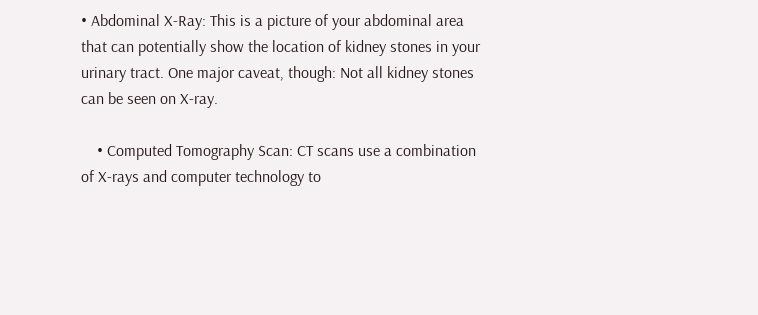• Abdominal X-Ray: This is a picture of your abdominal area that can potentially show the location of kidney stones in your urinary tract. One major caveat, though: Not all kidney stones can be seen on X-ray.

    • Computed Tomography Scan: CT scans use a combination of X-rays and computer technology to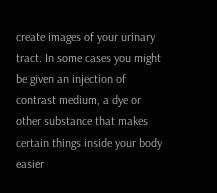create images of your urinary tract. In some cases you might be given an injection of contrast medium, a dye or other substance that makes certain things inside your body easier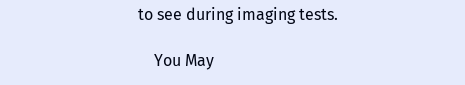to see during imaging tests.

    You May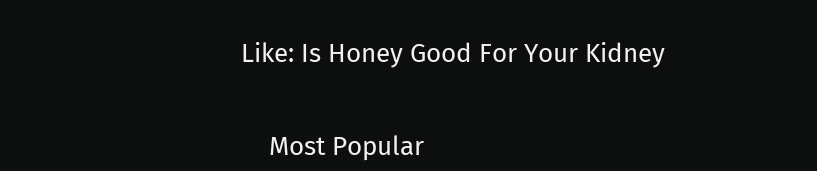Like: Is Honey Good For Your Kidney


    Most Popular